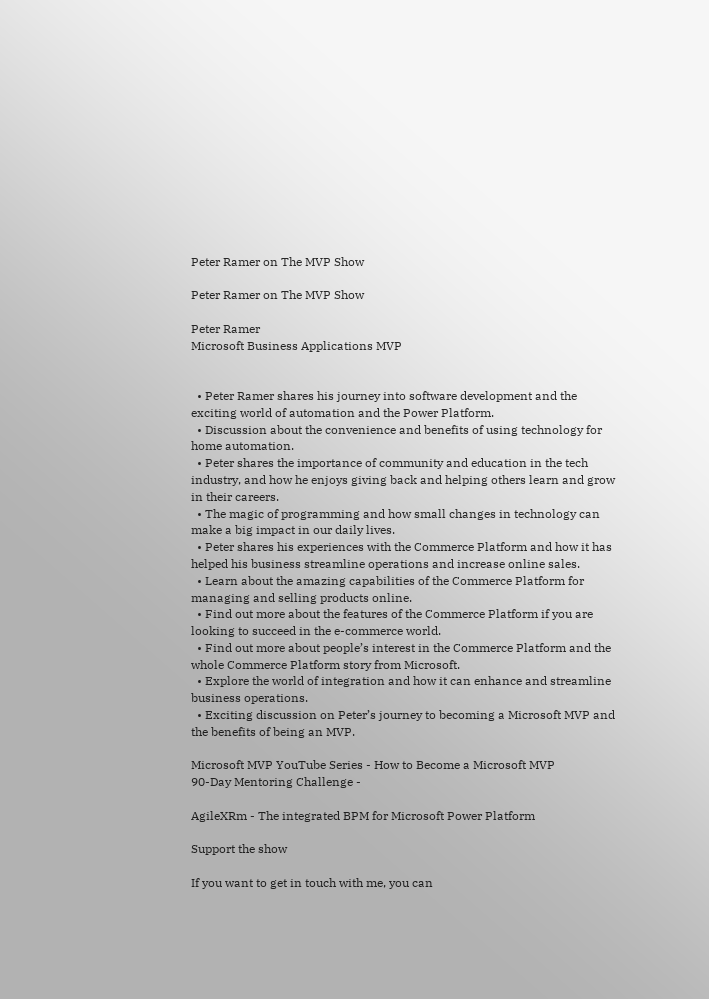Peter Ramer on The MVP Show

Peter Ramer on The MVP Show

Peter Ramer
Microsoft Business Applications MVP


  • Peter Ramer shares his journey into software development and the exciting world of automation and the Power Platform.
  • Discussion about the convenience and benefits of using technology for home automation.
  • Peter shares the importance of community and education in the tech industry, and how he enjoys giving back and helping others learn and grow in their careers.
  • The magic of programming and how small changes in technology can make a big impact in our daily lives.
  • Peter shares his experiences with the Commerce Platform and how it has helped his business streamline operations and increase online sales.
  • Learn about the amazing capabilities of the Commerce Platform for managing and selling products online.
  • Find out more about the features of the Commerce Platform if you are looking to succeed in the e-commerce world.
  • Find out more about people’s interest in the Commerce Platform and the whole Commerce Platform story from Microsoft.
  • Explore the world of integration and how it can enhance and streamline business operations.
  • Exciting discussion on Peter’s journey to becoming a Microsoft MVP and the benefits of being an MVP.

Microsoft MVP YouTube Series - How to Become a Microsoft MVP
90-Day Mentoring Challenge -

AgileXRm - The integrated BPM for Microsoft Power Platform

Support the show

If you want to get in touch with me, you can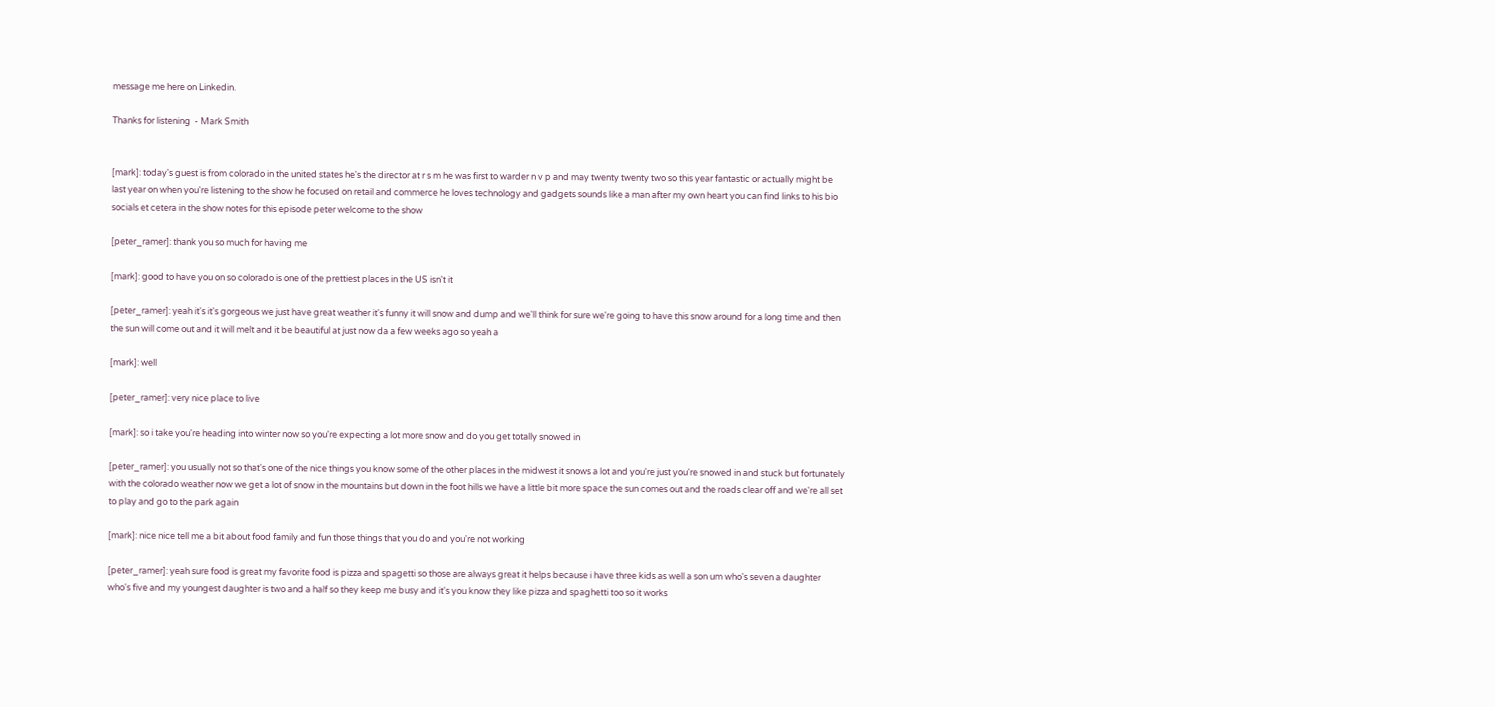message me here on Linkedin.

Thanks for listening  - Mark Smith


[mark]: today's guest is from colorado in the united states he's the director at r s m he was first to warder n v p and may twenty twenty two so this year fantastic or actually might be last year on when you're listening to the show he focused on retail and commerce he loves technology and gadgets sounds like a man after my own heart you can find links to his bio socials et cetera in the show notes for this episode peter welcome to the show

[peter_ramer]: thank you so much for having me

[mark]: good to have you on so colorado is one of the prettiest places in the US isn't it

[peter_ramer]: yeah it's it's gorgeous we just have great weather it's funny it will snow and dump and we'll think for sure we're going to have this snow around for a long time and then the sun will come out and it will melt and it be beautiful at just now da a few weeks ago so yeah a

[mark]: well

[peter_ramer]: very nice place to live

[mark]: so i take you're heading into winter now so you're expecting a lot more snow and do you get totally snowed in

[peter_ramer]: you usually not so that's one of the nice things you know some of the other places in the midwest it snows a lot and you're just you're snowed in and stuck but fortunately with the colorado weather now we get a lot of snow in the mountains but down in the foot hills we have a little bit more space the sun comes out and the roads clear off and we're all set to play and go to the park again

[mark]: nice nice tell me a bit about food family and fun those things that you do and you're not working

[peter_ramer]: yeah sure food is great my favorite food is pizza and spagetti so those are always great it helps because i have three kids as well a son um who's seven a daughter who's five and my youngest daughter is two and a half so they keep me busy and it's you know they like pizza and spaghetti too so it works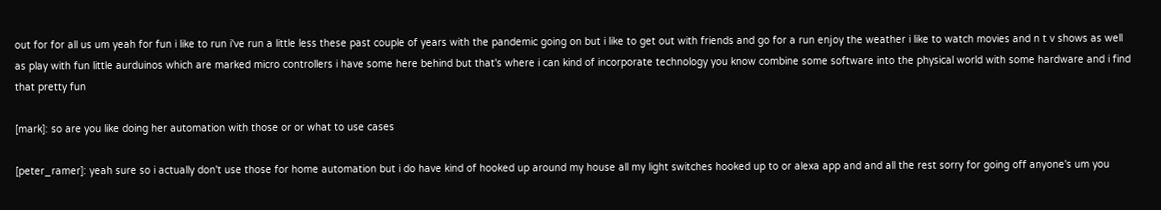out for for all us um yeah for fun i like to run i've run a little less these past couple of years with the pandemic going on but i like to get out with friends and go for a run enjoy the weather i like to watch movies and n t v shows as well as play with fun little aurduinos which are marked micro controllers i have some here behind but that's where i can kind of incorporate technology you know combine some software into the physical world with some hardware and i find that pretty fun

[mark]: so are you like doing her automation with those or or what to use cases

[peter_ramer]: yeah sure so i actually don't use those for home automation but i do have kind of hooked up around my house all my light switches hooked up to or alexa app and and all the rest sorry for going off anyone's um you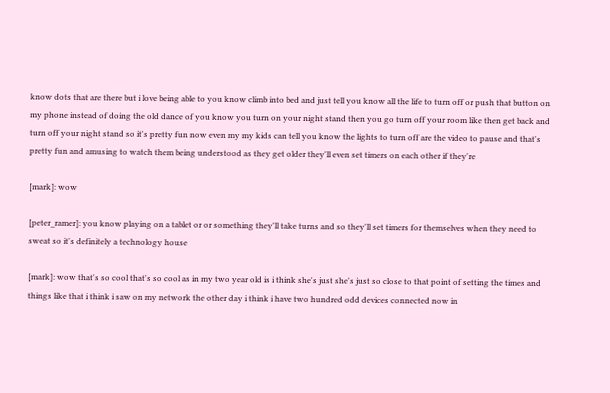know dots that are there but i love being able to you know climb into bed and just tell you know all the life to turn off or push that button on my phone instead of doing the old dance of you know you turn on your night stand then you go turn off your room like then get back and turn off your night stand so it's pretty fun now even my my kids can tell you know the lights to turn off are the video to pause and that's pretty fun and amusing to watch them being understood as they get older they'll even set timers on each other if they're

[mark]: wow

[peter_ramer]: you know playing on a tablet or or something they'll take turns and so they'll set timers for themselves when they need to sweat so it's definitely a technology house

[mark]: wow that's so cool that's so cool as in my two year old is i think she's just she's just so close to that point of setting the times and things like that i think i saw on my network the other day i think i have two hundred odd devices connected now in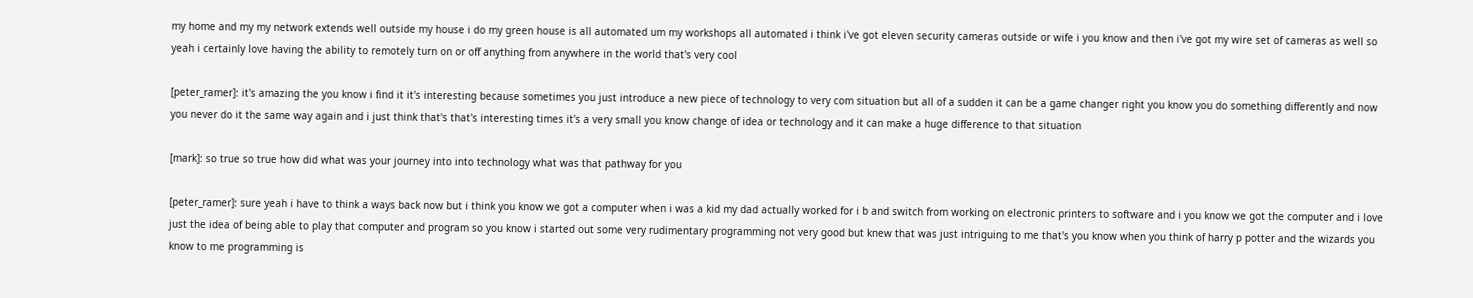my home and my my network extends well outside my house i do my green house is all automated um my workshops all automated i think i've got eleven security cameras outside or wife i you know and then i've got my wire set of cameras as well so yeah i certainly love having the ability to remotely turn on or off anything from anywhere in the world that's very cool

[peter_ramer]: it's amazing the you know i find it it's interesting because sometimes you just introduce a new piece of technology to very com situation but all of a sudden it can be a game changer right you know you do something differently and now you never do it the same way again and i just think that's that's interesting times it's a very small you know change of idea or technology and it can make a huge difference to that situation

[mark]: so true so true how did what was your journey into into technology what was that pathway for you

[peter_ramer]: sure yeah i have to think a ways back now but i think you know we got a computer when i was a kid my dad actually worked for i b and switch from working on electronic printers to software and i you know we got the computer and i love just the idea of being able to play that computer and program so you know i started out some very rudimentary programming not very good but knew that was just intriguing to me that's you know when you think of harry p potter and the wizards you know to me programming is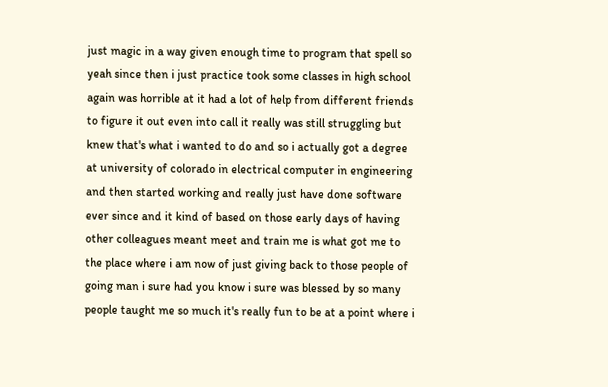just magic in a way given enough time to program that spell so yeah since then i just practice took some classes in high school again was horrible at it had a lot of help from different friends to figure it out even into call it really was still struggling but knew that's what i wanted to do and so i actually got a degree at university of colorado in electrical computer in engineering and then started working and really just have done software ever since and it kind of based on those early days of having other colleagues meant meet and train me is what got me to the place where i am now of just giving back to those people of going man i sure had you know i sure was blessed by so many people taught me so much it's really fun to be at a point where i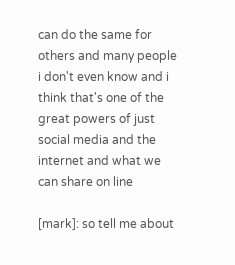can do the same for others and many people i don't even know and i think that's one of the great powers of just social media and the internet and what we can share on line

[mark]: so tell me about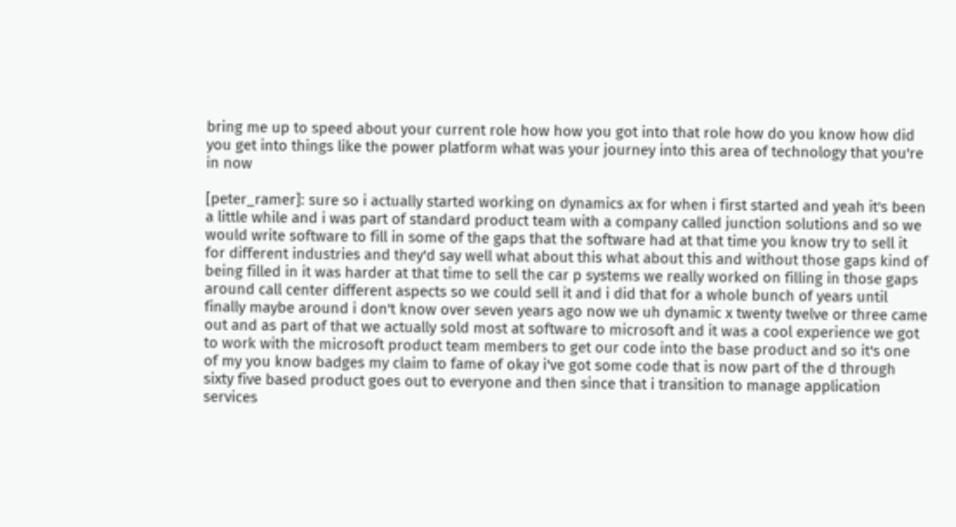bring me up to speed about your current role how how you got into that role how do you know how did you get into things like the power platform what was your journey into this area of technology that you're in now

[peter_ramer]: sure so i actually started working on dynamics ax for when i first started and yeah it's been a little while and i was part of standard product team with a company called junction solutions and so we would write software to fill in some of the gaps that the software had at that time you know try to sell it for different industries and they'd say well what about this what about this and without those gaps kind of being filled in it was harder at that time to sell the car p systems we really worked on filling in those gaps around call center different aspects so we could sell it and i did that for a whole bunch of years until finally maybe around i don't know over seven years ago now we uh dynamic x twenty twelve or three came out and as part of that we actually sold most at software to microsoft and it was a cool experience we got to work with the microsoft product team members to get our code into the base product and so it's one of my you know badges my claim to fame of okay i've got some code that is now part of the d through sixty five based product goes out to everyone and then since that i transition to manage application services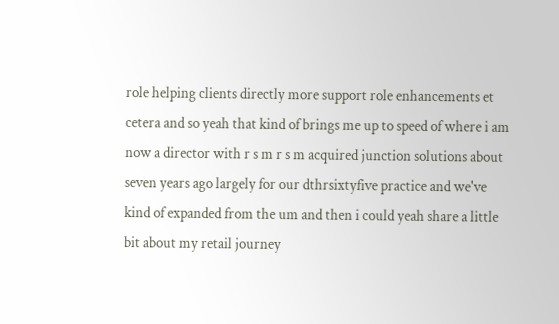role helping clients directly more support role enhancements et cetera and so yeah that kind of brings me up to speed of where i am now a director with r s m r s m acquired junction solutions about seven years ago largely for our dthrsixtyfive practice and we've kind of expanded from the um and then i could yeah share a little bit about my retail journey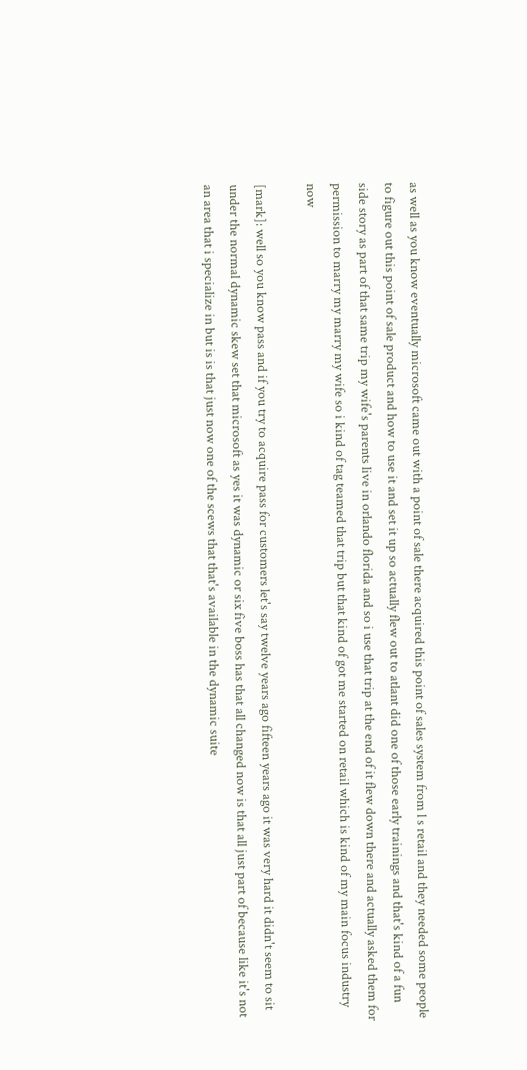as well as you know eventually microsoft came out with a point of sale there acquired this point of sales system from l s retail and they needed some people to figure out this point of sale product and how to use it and set it up so actually flew out to atlant did one of those early trainings and that's kind of a fun side story as part of that same trip my wife's parents live in orlando florida and so i use that trip at the end of it flew down there and actually asked them for permission to marry my marry my wife so i kind of tag teamed that trip but that kind of got me started on retail which is kind of my main focus industry now

[mark]: well so you know pass and if you try to acquire pass for customers let's say twelve years ago fifteen years ago it was very hard it didn't seem to sit under the normal dynamic skew set that microsoft as yes it was dynamic or six five boss has that all changed now is that all just part of because like it's not an area that i specialize in but is is that just now one of the scews that that's available in the dynamic suite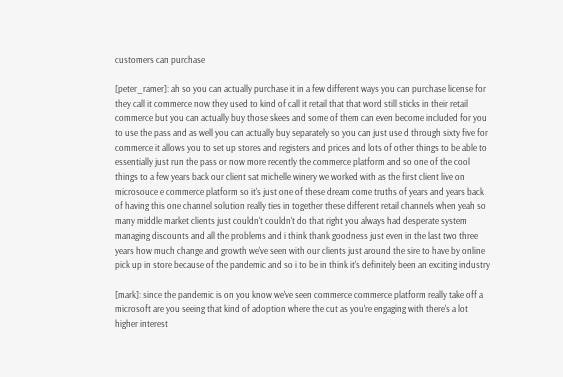customers can purchase

[peter_ramer]: ah so you can actually purchase it in a few different ways you can purchase license for they call it commerce now they used to kind of call it retail that that word still sticks in their retail commerce but you can actually buy those skees and some of them can even become included for you to use the pass and as well you can actually buy separately so you can just use d through sixty five for commerce it allows you to set up stores and registers and prices and lots of other things to be able to essentially just run the pass or now more recently the commerce platform and so one of the cool things to a few years back our client sat michelle winery we worked with as the first client live on microsouce e commerce platform so it's just one of these dream come truths of years and years back of having this one channel solution really ties in together these different retail channels when yeah so many middle market clients just couldn't couldn't do that right you always had desperate system managing discounts and all the problems and i think thank goodness just even in the last two three years how much change and growth we've seen with our clients just around the sire to have by online pick up in store because of the pandemic and so i to be in think it's definitely been an exciting industry

[mark]: since the pandemic is on you know we've seen commerce commerce platform really take off a microsoft are you seeing that kind of adoption where the cut as you're engaging with there's a lot higher interest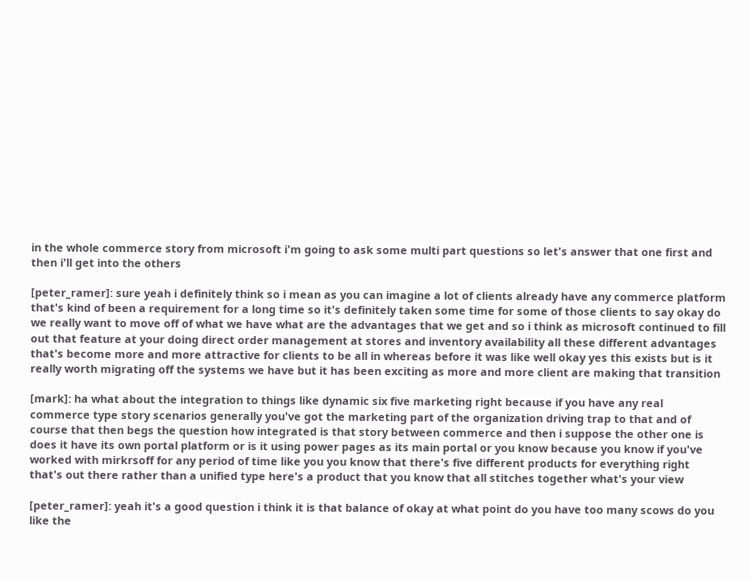in the whole commerce story from microsoft i'm going to ask some multi part questions so let's answer that one first and then i'll get into the others

[peter_ramer]: sure yeah i definitely think so i mean as you can imagine a lot of clients already have any commerce platform that's kind of been a requirement for a long time so it's definitely taken some time for some of those clients to say okay do we really want to move off of what we have what are the advantages that we get and so i think as microsoft continued to fill out that feature at your doing direct order management at stores and inventory availability all these different advantages that's become more and more attractive for clients to be all in whereas before it was like well okay yes this exists but is it really worth migrating off the systems we have but it has been exciting as more and more client are making that transition

[mark]: ha what about the integration to things like dynamic six five marketing right because if you have any real commerce type story scenarios generally you've got the marketing part of the organization driving trap to that and of course that then begs the question how integrated is that story between commerce and then i suppose the other one is does it have its own portal platform or is it using power pages as its main portal or you know because you know if you've worked with mirkrsoff for any period of time like you you know that there's five different products for everything right that's out there rather than a unified type here's a product that you know that all stitches together what's your view

[peter_ramer]: yeah it's a good question i think it is that balance of okay at what point do you have too many scows do you like the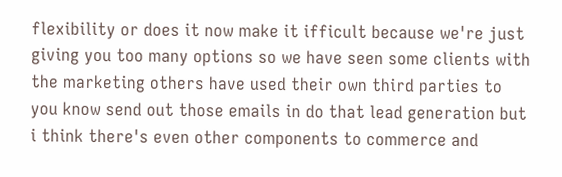flexibility or does it now make it ifficult because we're just giving you too many options so we have seen some clients with the marketing others have used their own third parties to you know send out those emails in do that lead generation but i think there's even other components to commerce and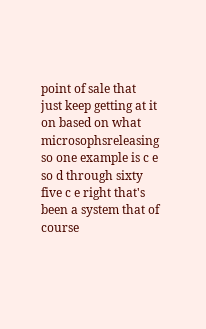point of sale that just keep getting at it on based on what microsophsreleasing so one example is c e so d through sixty five c e right that's been a system that of course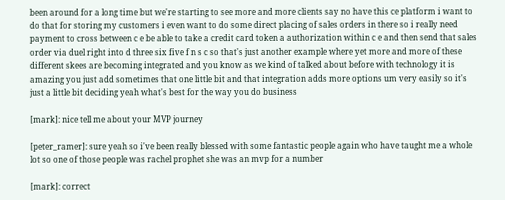been around for a long time but we're starting to see more and more clients say no have this ce platform i want to do that for storing my customers i even want to do some direct placing of sales orders in there so i really need payment to cross between c e be able to take a credit card token a authorization within c e and then send that sales order via duel right into d three six five f n s c so that's just another example where yet more and more of these different skees are becoming integrated and you know as we kind of talked about before with technology it is amazing you just add sometimes that one little bit and that integration adds more options um very easily so it's just a little bit deciding yeah what's best for the way you do business

[mark]: nice tell me about your MVP journey

[peter_ramer]: sure yeah so i've been really blessed with some fantastic people again who have taught me a whole lot so one of those people was rachel prophet she was an mvp for a number

[mark]: correct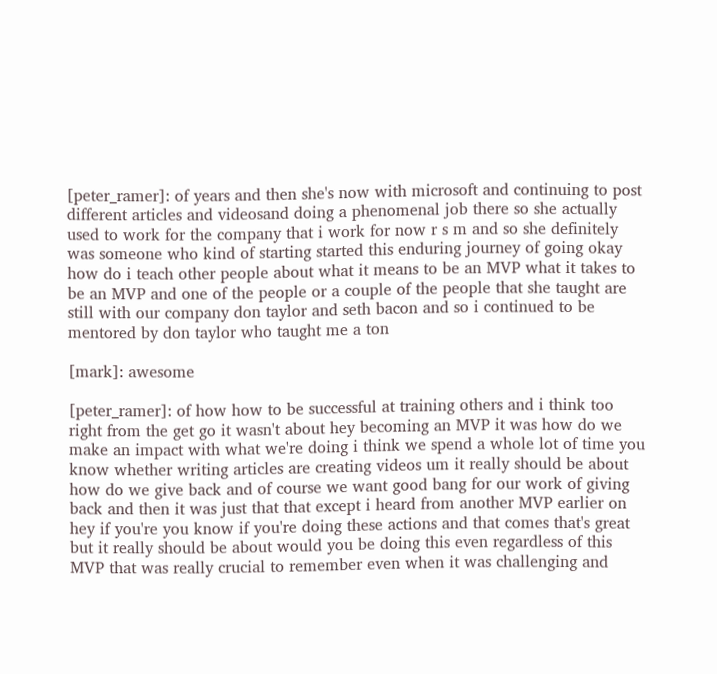[peter_ramer]: of years and then she's now with microsoft and continuing to post different articles and videosand doing a phenomenal job there so she actually used to work for the company that i work for now r s m and so she definitely was someone who kind of starting started this enduring journey of going okay how do i teach other people about what it means to be an MVP what it takes to be an MVP and one of the people or a couple of the people that she taught are still with our company don taylor and seth bacon and so i continued to be mentored by don taylor who taught me a ton

[mark]: awesome

[peter_ramer]: of how how to be successful at training others and i think too right from the get go it wasn't about hey becoming an MVP it was how do we make an impact with what we're doing i think we spend a whole lot of time you know whether writing articles are creating videos um it really should be about how do we give back and of course we want good bang for our work of giving back and then it was just that that except i heard from another MVP earlier on hey if you're you know if you're doing these actions and that comes that's great but it really should be about would you be doing this even regardless of this MVP that was really crucial to remember even when it was challenging and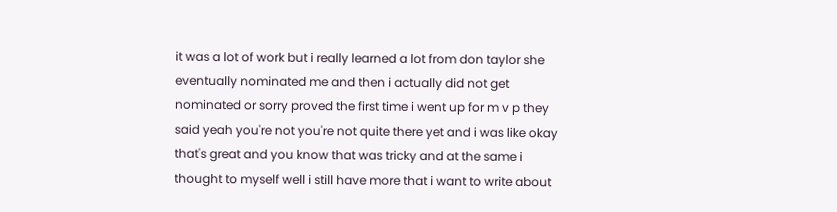it was a lot of work but i really learned a lot from don taylor she eventually nominated me and then i actually did not get nominated or sorry proved the first time i went up for m v p they said yeah you're not you're not quite there yet and i was like okay that's great and you know that was tricky and at the same i thought to myself well i still have more that i want to write about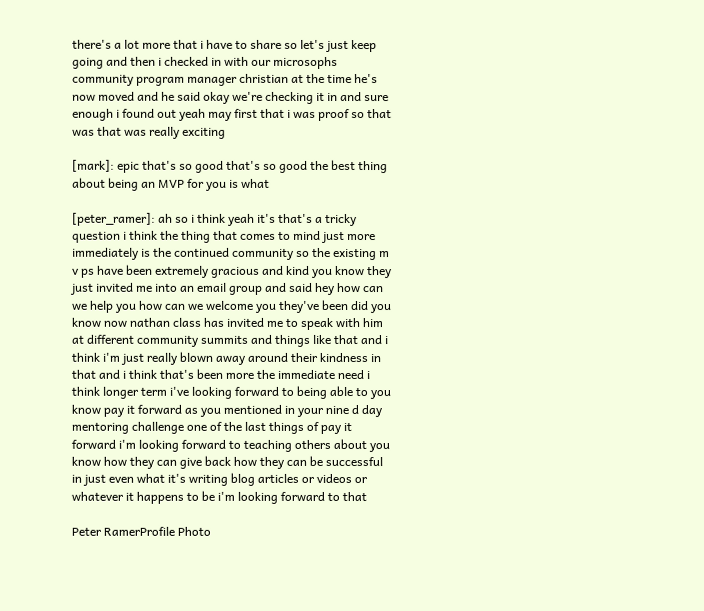there's a lot more that i have to share so let's just keep going and then i checked in with our microsophs community program manager christian at the time he's now moved and he said okay we're checking it in and sure enough i found out yeah may first that i was proof so that was that was really exciting

[mark]: epic that's so good that's so good the best thing about being an MVP for you is what

[peter_ramer]: ah so i think yeah it's that's a tricky question i think the thing that comes to mind just more immediately is the continued community so the existing m v ps have been extremely gracious and kind you know they just invited me into an email group and said hey how can we help you how can we welcome you they've been did you know now nathan class has invited me to speak with him at different community summits and things like that and i think i'm just really blown away around their kindness in that and i think that's been more the immediate need i think longer term i've looking forward to being able to you know pay it forward as you mentioned in your nine d day mentoring challenge one of the last things of pay it forward i'm looking forward to teaching others about you know how they can give back how they can be successful in just even what it's writing blog articles or videos or whatever it happens to be i'm looking forward to that

Peter RamerProfile Photo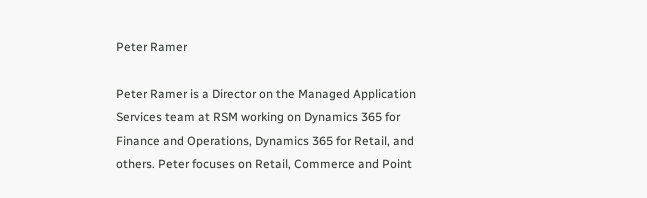Peter Ramer

Peter Ramer is a Director on the Managed Application Services team at RSM working on Dynamics 365 for Finance and Operations, Dynamics 365 for Retail, and others. Peter focuses on Retail, Commerce and Point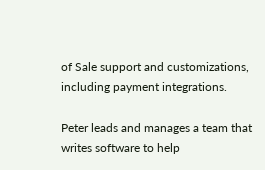of Sale support and customizations, including payment integrations.

Peter leads and manages a team that writes software to help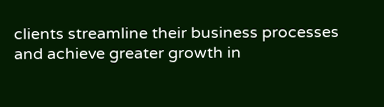clients streamline their business processes and achieve greater growth in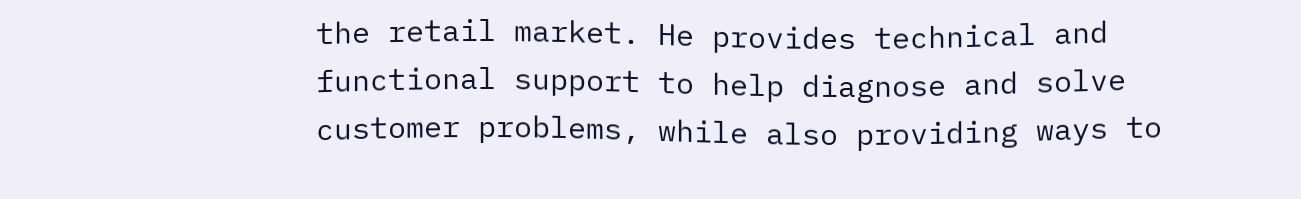the retail market. He provides technical and functional support to help diagnose and solve customer problems, while also providing ways to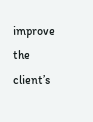improve the client’s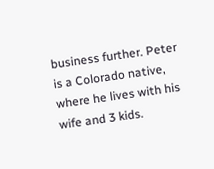business further. Peter is a Colorado native, where he lives with his wife and 3 kids.